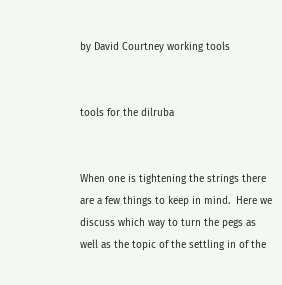by David Courtney working tools


tools for the dilruba


When one is tightening the strings there are a few things to keep in mind.  Here we discuss which way to turn the pegs as well as the topic of the settling in of the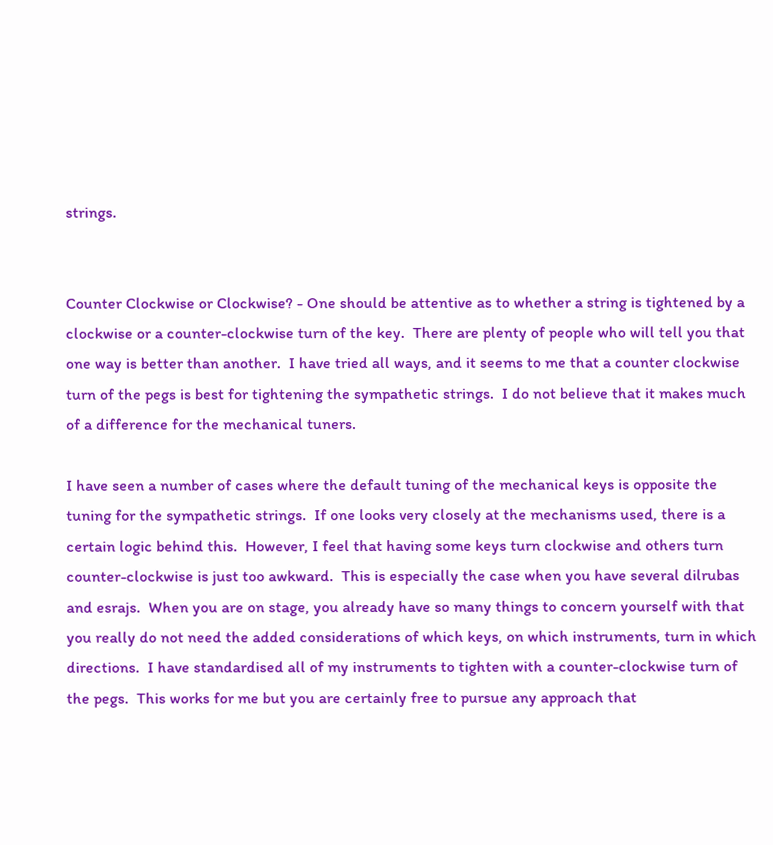strings.


Counter Clockwise or Clockwise? - One should be attentive as to whether a string is tightened by a clockwise or a counter-clockwise turn of the key.  There are plenty of people who will tell you that one way is better than another.  I have tried all ways, and it seems to me that a counter clockwise turn of the pegs is best for tightening the sympathetic strings.  I do not believe that it makes much of a difference for the mechanical tuners.

I have seen a number of cases where the default tuning of the mechanical keys is opposite the tuning for the sympathetic strings.  If one looks very closely at the mechanisms used, there is a certain logic behind this.  However, I feel that having some keys turn clockwise and others turn counter-clockwise is just too awkward.  This is especially the case when you have several dilrubas and esrajs.  When you are on stage, you already have so many things to concern yourself with that you really do not need the added considerations of which keys, on which instruments, turn in which directions.  I have standardised all of my instruments to tighten with a counter-clockwise turn of the pegs.  This works for me but you are certainly free to pursue any approach that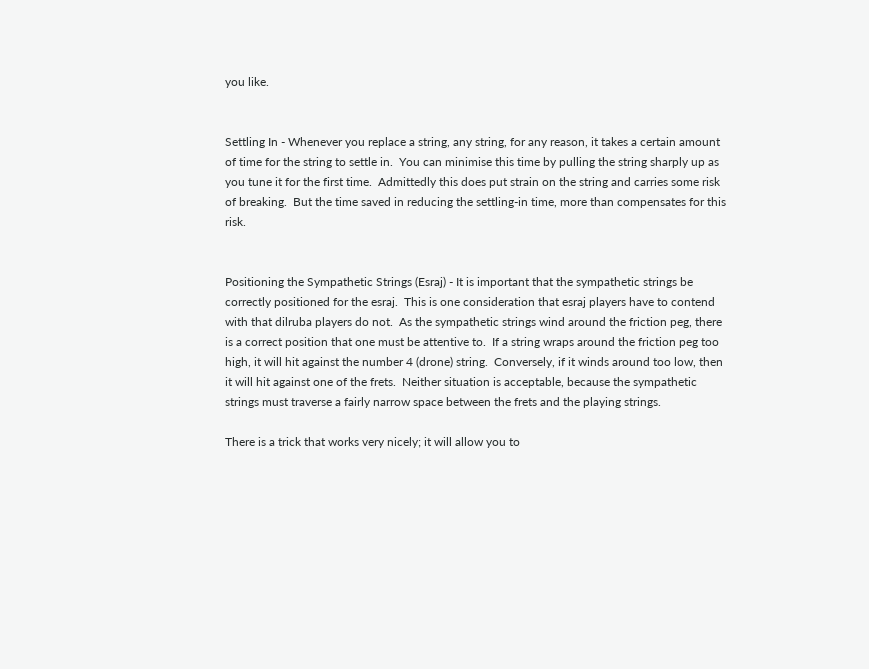you like.


Settling In - Whenever you replace a string, any string, for any reason, it takes a certain amount of time for the string to settle in.  You can minimise this time by pulling the string sharply up as you tune it for the first time.  Admittedly this does put strain on the string and carries some risk of breaking.  But the time saved in reducing the settling-in time, more than compensates for this risk.


Positioning the Sympathetic Strings (Esraj) - It is important that the sympathetic strings be correctly positioned for the esraj.  This is one consideration that esraj players have to contend with that dilruba players do not.  As the sympathetic strings wind around the friction peg, there is a correct position that one must be attentive to.  If a string wraps around the friction peg too high, it will hit against the number 4 (drone) string.  Conversely, if it winds around too low, then it will hit against one of the frets.  Neither situation is acceptable, because the sympathetic strings must traverse a fairly narrow space between the frets and the playing strings.

There is a trick that works very nicely; it will allow you to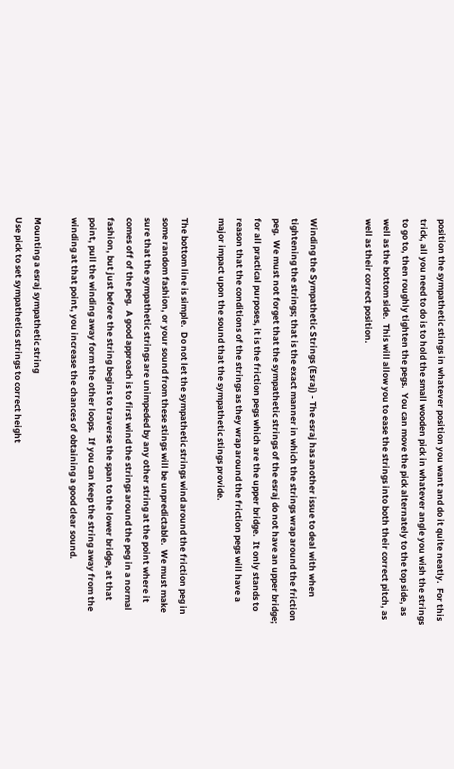position the sympathetic stings in whatever position you want and do it quite neatly.  For this trick, all you need to do is to hold the small wooden pick in whatever angle you wish the strings to go to, then roughly tighten the pegs.  You can move the pick alternately to the top side, as well as the bottom side.  This will allow you to ease the strings into both their correct pitch, as well as their correct position.


Winding the Sympathetic Strings (Esraj) - The esraj has another issue to deal with when tightening the strings; that is the exact manner in which the strings wrap around the friction peg.  We must not forget that the sympathetic strings of the esraj do not have an upper bridge; for all practical purposes, it is the friction pegs which are the upper bridge.  It only stands to reason that the conditions of the strings as they wrap around the friction pegs will have a major impact upon the sound that the sympathetic stings provide.

The bottom line is simple.  Do not let the sympathetic strings wind around the friction peg in some random fashion, or your sound from these stings will be unpredictable.  We must make sure that the sympathetic strings are unimpeded by any other string at the point where it comes off of the peg.  A good approach is to first wind the strings around the peg in a normal fashion, but just before the string begins to traverse the span to the lower bridge, at that point, pull the winding away form the other loops.  If you can keep the string away from the winding at that point, you increase the chances of obtaining a good clear sound.

Mounting a esraj sympathetic string
Use pick to set sympathetics strings to correct height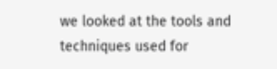we looked at the tools and techniques used for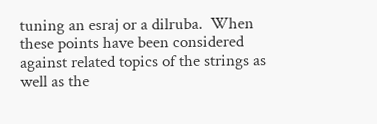tuning an esraj or a dilruba.  When these points have been considered against related topics of the strings as well as the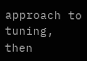approach to tuning, then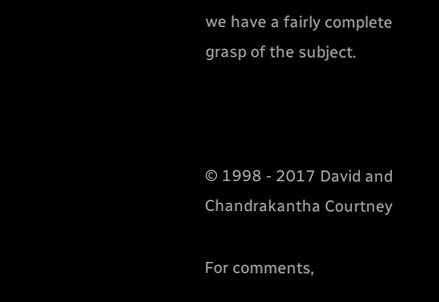we have a fairly complete grasp of the subject.



© 1998 - 2017 David and Chandrakantha Courtney

For comments,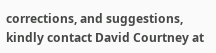corrections, and suggestions, kindly contact David Courtney at